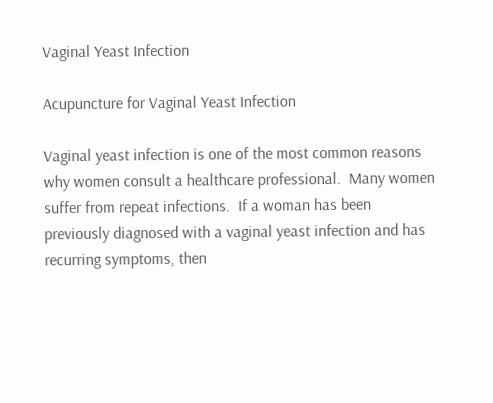Vaginal Yeast Infection

Acupuncture for Vaginal Yeast Infection

Vaginal yeast infection is one of the most common reasons why women consult a healthcare professional.  Many women suffer from repeat infections.  If a woman has been previously diagnosed with a vaginal yeast infection and has recurring symptoms, then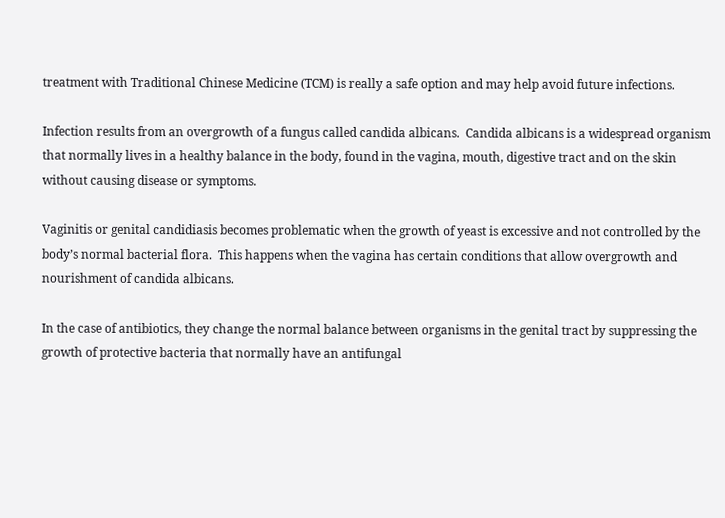treatment with Traditional Chinese Medicine (TCM) is really a safe option and may help avoid future infections.

Infection results from an overgrowth of a fungus called candida albicans.  Candida albicans is a widespread organism that normally lives in a healthy balance in the body, found in the vagina, mouth, digestive tract and on the skin without causing disease or symptoms.

Vaginitis or genital candidiasis becomes problematic when the growth of yeast is excessive and not controlled by the body’s normal bacterial flora.  This happens when the vagina has certain conditions that allow overgrowth and nourishment of candida albicans.

In the case of antibiotics, they change the normal balance between organisms in the genital tract by suppressing the growth of protective bacteria that normally have an antifungal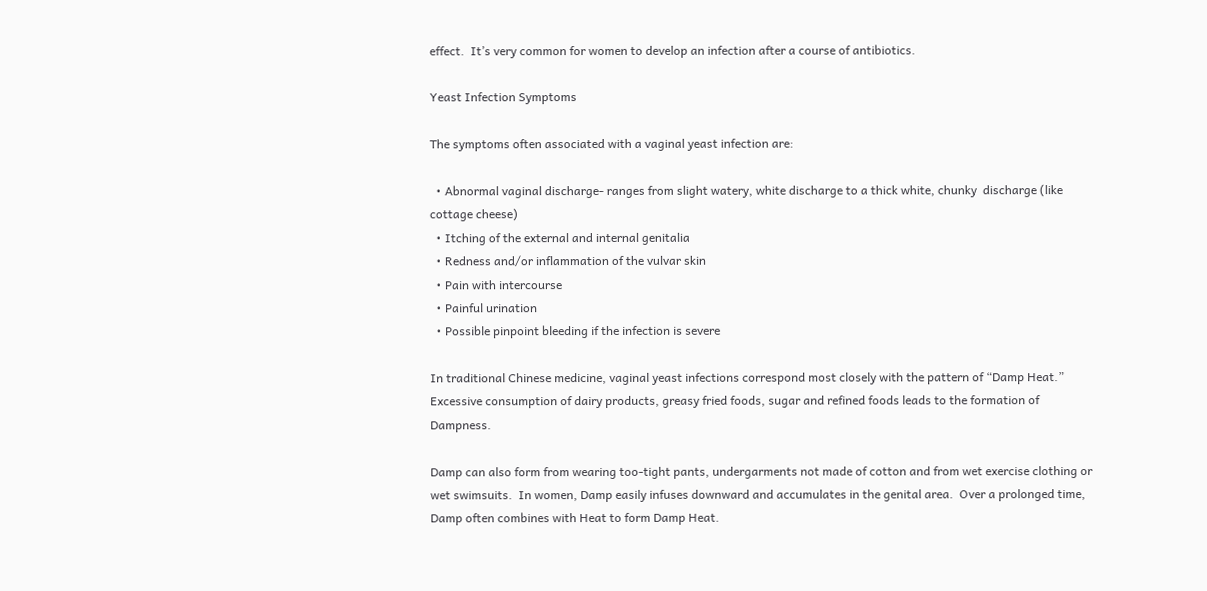effect.  It’s very common for women to develop an infection after a course of antibiotics.

Yeast Infection Symptoms

The symptoms often associated with a vaginal yeast infection are:

  • Abnormal vaginal discharge- ranges from slight watery, white discharge to a thick white, chunky  discharge (like cottage cheese)
  • Itching of the external and internal genitalia
  • Redness and/or inflammation of the vulvar skin
  • Pain with intercourse
  • Painful urination
  • Possible pinpoint bleeding if the infection is severe

In traditional Chinese medicine, vaginal yeast infections correspond most closely with the pattern of “Damp Heat.”  Excessive consumption of dairy products, greasy fried foods, sugar and refined foods leads to the formation of Dampness.

Damp can also form from wearing too-tight pants, undergarments not made of cotton and from wet exercise clothing or wet swimsuits.  In women, Damp easily infuses downward and accumulates in the genital area.  Over a prolonged time, Damp often combines with Heat to form Damp Heat.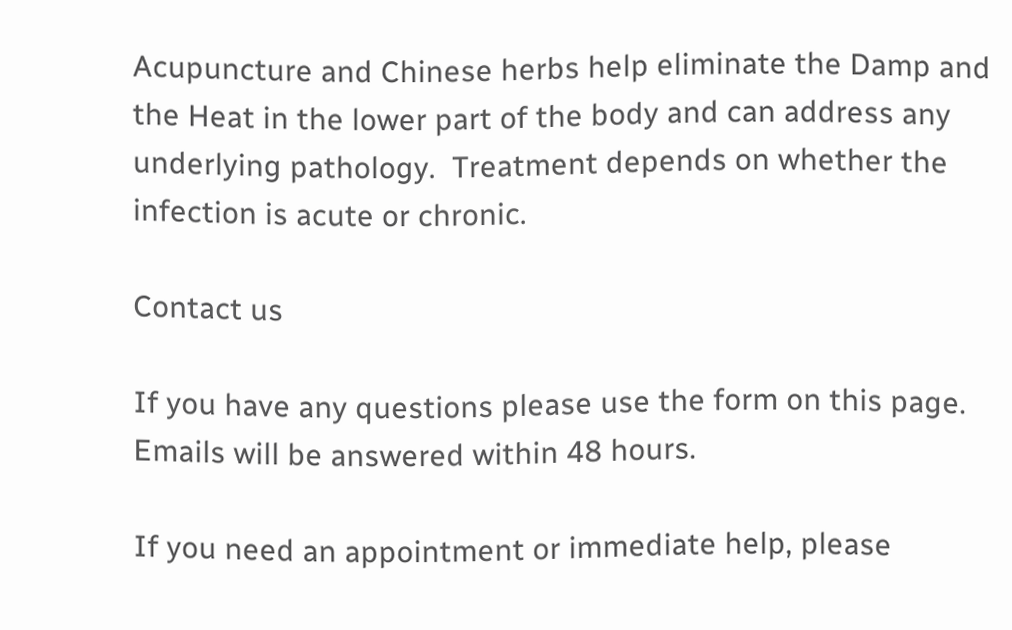Acupuncture and Chinese herbs help eliminate the Damp and the Heat in the lower part of the body and can address any underlying pathology.  Treatment depends on whether the infection is acute or chronic.

Contact us

If you have any questions please use the form on this page.  Emails will be answered within 48 hours.

If you need an appointment or immediate help, please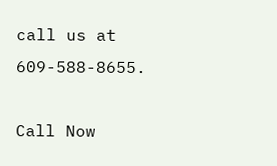call us at 609-588-8655.

Call Now